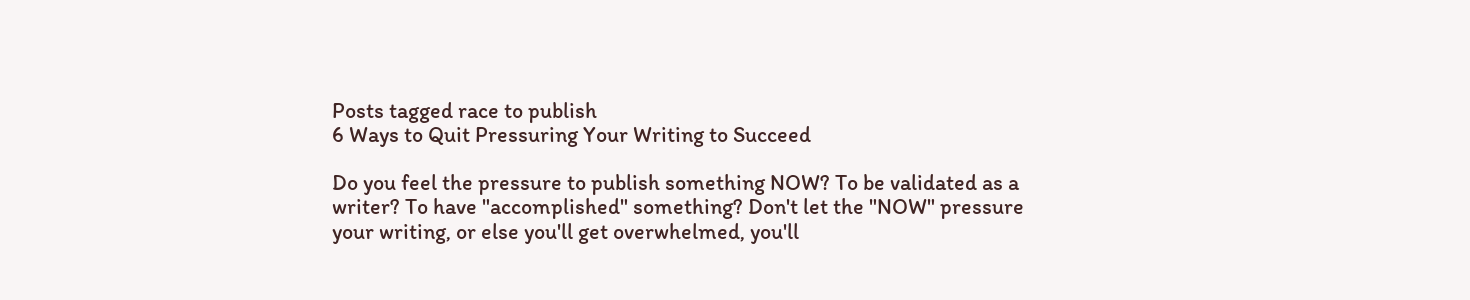Posts tagged race to publish
6 Ways to Quit Pressuring Your Writing to Succeed

Do you feel the pressure to publish something NOW? To be validated as a writer? To have "accomplished" something? Don't let the "NOW" pressure your writing, or else you'll get overwhelmed, you'll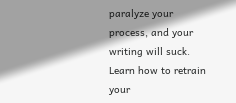paralyze your process, and your writing will suck. Learn how to retrain your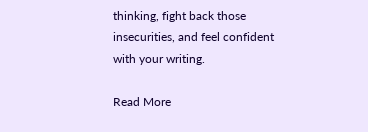thinking, fight back those insecurities, and feel confident with your writing.

Read More